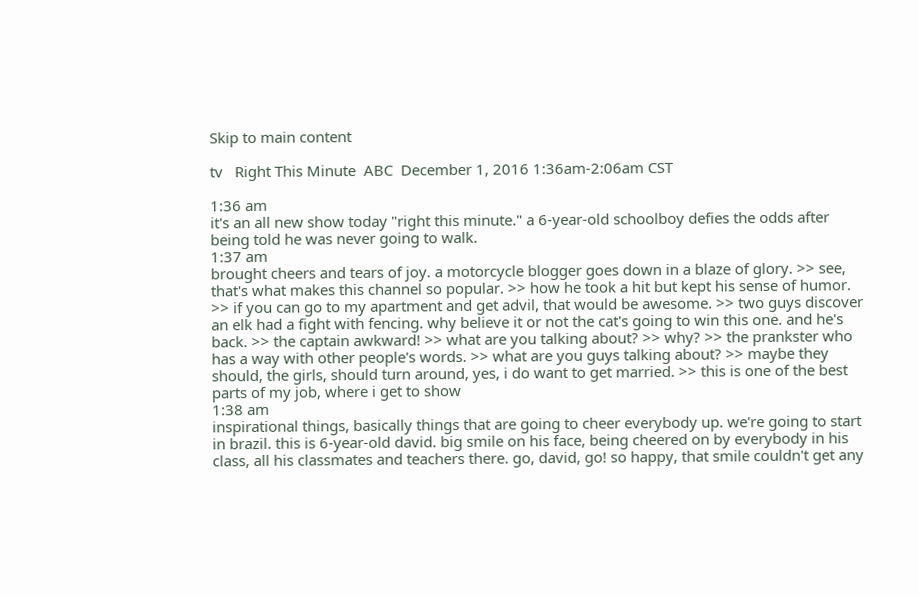Skip to main content

tv   Right This Minute  ABC  December 1, 2016 1:36am-2:06am CST

1:36 am
it's an all new show today "right this minute." a 6-year-old schoolboy defies the odds after being told he was never going to walk.
1:37 am
brought cheers and tears of joy. a motorcycle blogger goes down in a blaze of glory. >> see, that's what makes this channel so popular. >> how he took a hit but kept his sense of humor. >> if you can go to my apartment and get advil, that would be awesome. >> two guys discover an elk had a fight with fencing. why believe it or not the cat's going to win this one. and he's back. >> the captain awkward! >> what are you talking about? >> why? >> the prankster who has a way with other people's words. >> what are you guys talking about? >> maybe they should, the girls, should turn around, yes, i do want to get married. >> this is one of the best parts of my job, where i get to show
1:38 am
inspirational things, basically things that are going to cheer everybody up. we're going to start in brazil. this is 6-year-old david. big smile on his face, being cheered on by everybody in his class, all his classmates and teachers there. go, david, go! so happy, that smile couldn't get any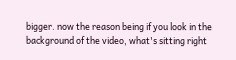bigger. now the reason being if you look in the background of the video, what's sitting right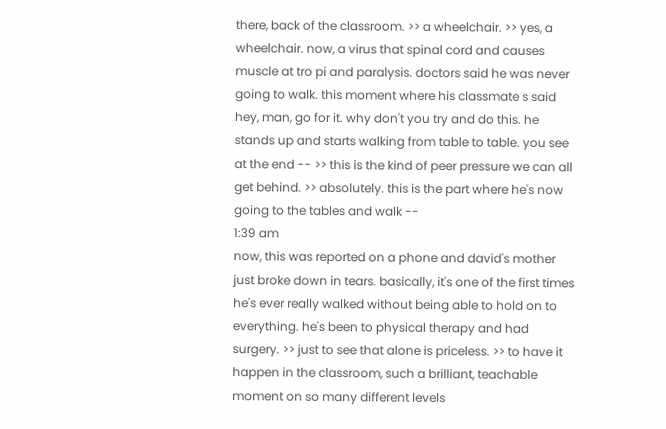there, back of the classroom. >> a wheelchair. >> yes, a wheelchair. now, a virus that spinal cord and causes muscle at tro pi and paralysis. doctors said he was never going to walk. this moment where his classmate s said hey, man, go for it. why don't you try and do this. he stands up and starts walking from table to table. you see at the end -- >> this is the kind of peer pressure we can all get behind. >> absolutely. this is the part where he's now going to the tables and walk --
1:39 am
now, this was reported on a phone and david's mother just broke down in tears. basically, it's one of the first times he's ever really walked without being able to hold on to everything. he's been to physical therapy and had surgery. >> just to see that alone is priceless. >> to have it happen in the classroom, such a brilliant, teachable moment on so many different levels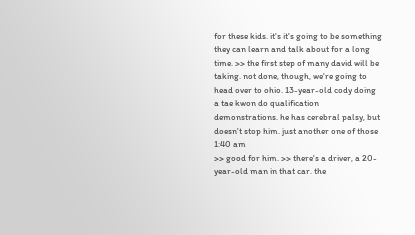for these kids. it's it's going to be something they can learn and talk about for a long time. >> the first step of many david will be taking. not done, though, we're going to head over to ohio. 13-year-old cody doing a tae kwon do qualification demonstrations. he has cerebral palsy, but doesn't stop him. just another one of those
1:40 am
>> good for him. >> there's a driver, a 20-year-old man in that car. the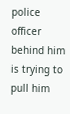police officer behind him is trying to pull him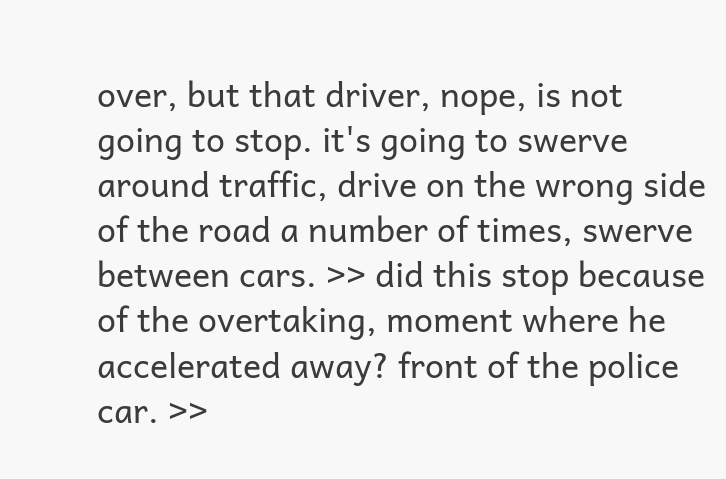over, but that driver, nope, is not going to stop. it's going to swerve around traffic, drive on the wrong side of the road a number of times, swerve between cars. >> did this stop because of the overtaking, moment where he accelerated away? front of the police car. >>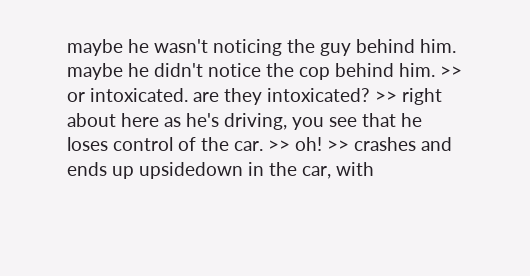maybe he wasn't noticing the guy behind him. maybe he didn't notice the cop behind him. >> or intoxicated. are they intoxicated? >> right about here as he's driving, you see that he loses control of the car. >> oh! >> crashes and ends up upsidedown in the car, with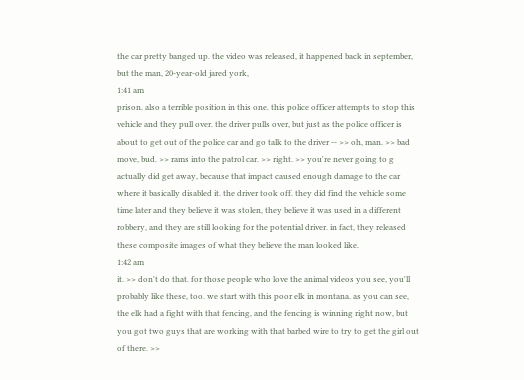the car pretty banged up. the video was released, it happened back in september, but the man, 20-year-old jared york,
1:41 am
prison. also a terrible position in this one. this police officer attempts to stop this vehicle and they pull over. the driver pulls over, but just as the police officer is about to get out of the police car and go talk to the driver -- >> oh, man. >> bad move, bud. >> rams into the patrol car. >> right. >> you're never going to g actually did get away, because that impact caused enough damage to the car where it basically disabled it. the driver took off. they did find the vehicle some time later and they believe it was stolen, they believe it was used in a different robbery, and they are still looking for the potential driver. in fact, they released these composite images of what they believe the man looked like.
1:42 am
it. >> don't do that. for those people who love the animal videos you see, you'll probably like these, too. we start with this poor elk in montana. as you can see, the elk had a fight with that fencing, and the fencing is winning right now, but you got two guys that are working with that barbed wire to try to get the girl out of there. >>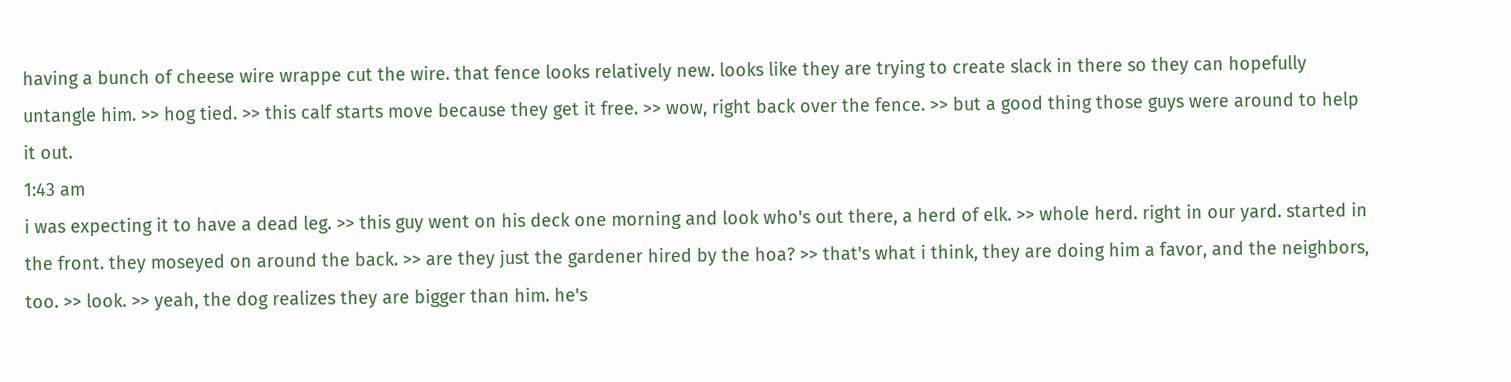having a bunch of cheese wire wrappe cut the wire. that fence looks relatively new. looks like they are trying to create slack in there so they can hopefully untangle him. >> hog tied. >> this calf starts move because they get it free. >> wow, right back over the fence. >> but a good thing those guys were around to help it out.
1:43 am
i was expecting it to have a dead leg. >> this guy went on his deck one morning and look who's out there, a herd of elk. >> whole herd. right in our yard. started in the front. they moseyed on around the back. >> are they just the gardener hired by the hoa? >> that's what i think, they are doing him a favor, and the neighbors, too. >> look. >> yeah, the dog realizes they are bigger than him. he's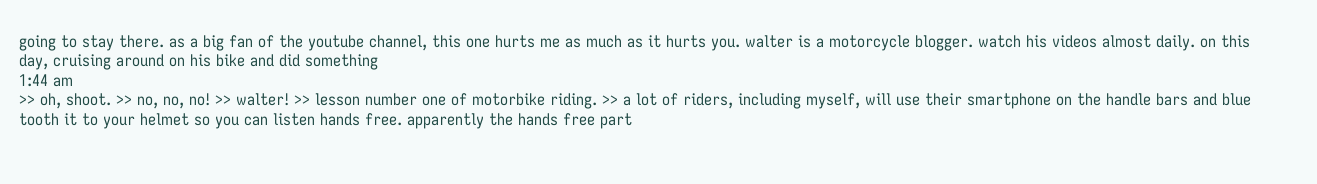going to stay there. as a big fan of the youtube channel, this one hurts me as much as it hurts you. walter is a motorcycle blogger. watch his videos almost daily. on this day, cruising around on his bike and did something
1:44 am
>> oh, shoot. >> no, no, no! >> walter! >> lesson number one of motorbike riding. >> a lot of riders, including myself, will use their smartphone on the handle bars and blue tooth it to your helmet so you can listen hands free. apparently the hands free part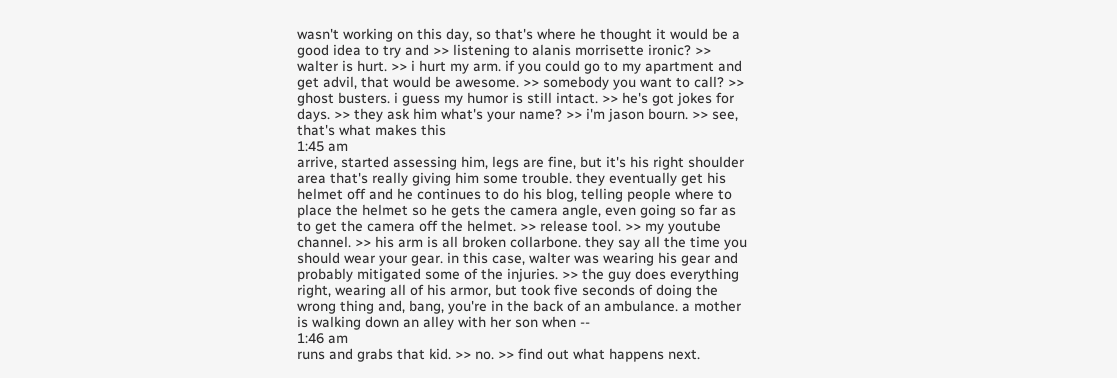wasn't working on this day, so that's where he thought it would be a good idea to try and >> listening to alanis morrisette ironic? >> walter is hurt. >> i hurt my arm. if you could go to my apartment and get advil, that would be awesome. >> somebody you want to call? >> ghost busters. i guess my humor is still intact. >> he's got jokes for days. >> they ask him what's your name? >> i'm jason bourn. >> see, that's what makes this
1:45 am
arrive, started assessing him, legs are fine, but it's his right shoulder area that's really giving him some trouble. they eventually get his helmet off and he continues to do his blog, telling people where to place the helmet so he gets the camera angle, even going so far as to get the camera off the helmet. >> release tool. >> my youtube channel. >> his arm is all broken collarbone. they say all the time you should wear your gear. in this case, walter was wearing his gear and probably mitigated some of the injuries. >> the guy does everything right, wearing all of his armor, but took five seconds of doing the wrong thing and, bang, you're in the back of an ambulance. a mother is walking down an alley with her son when --
1:46 am
runs and grabs that kid. >> no. >> find out what happens next.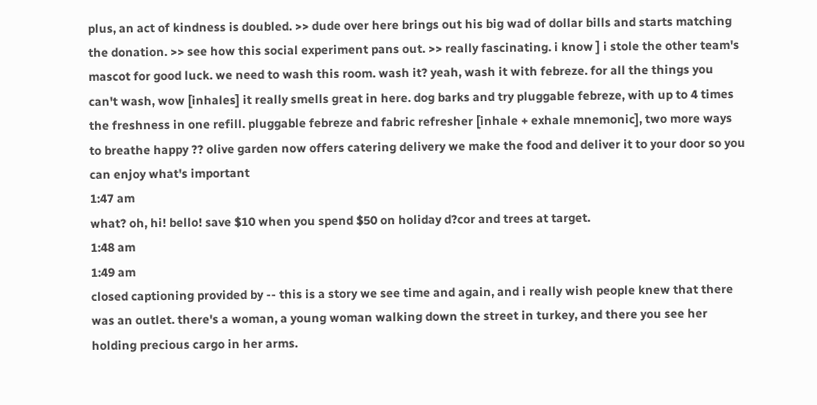plus, an act of kindness is doubled. >> dude over here brings out his big wad of dollar bills and starts matching the donation. >> see how this social experiment pans out. >> really fascinating. i know ] i stole the other team's mascot for good luck. we need to wash this room. wash it? yeah, wash it with febreze. for all the things you can't wash, wow [inhales] it really smells great in here. dog barks and try pluggable febreze, with up to 4 times the freshness in one refill. pluggable febreze and fabric refresher [inhale + exhale mnemonic], two more ways to breathe happy ?? olive garden now offers catering delivery we make the food and deliver it to your door so you can enjoy what's important
1:47 am
what? oh, hi! bello! save $10 when you spend $50 on holiday d?cor and trees at target.
1:48 am
1:49 am
closed captioning provided by -- this is a story we see time and again, and i really wish people knew that there was an outlet. there's a woman, a young woman walking down the street in turkey, and there you see her holding precious cargo in her arms.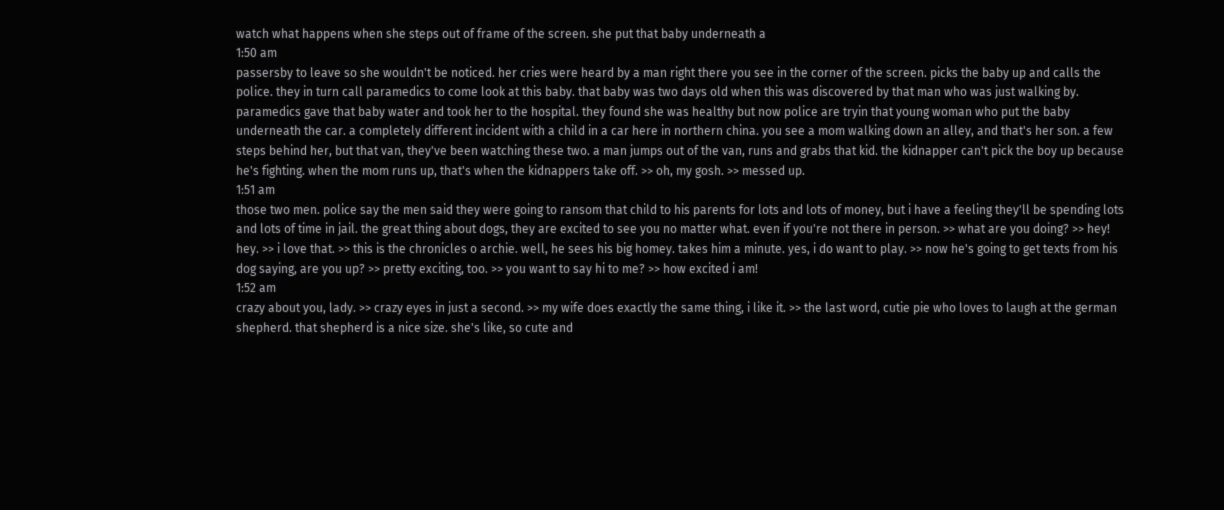watch what happens when she steps out of frame of the screen. she put that baby underneath a
1:50 am
passersby to leave so she wouldn't be noticed. her cries were heard by a man right there you see in the corner of the screen. picks the baby up and calls the police. they in turn call paramedics to come look at this baby. that baby was two days old when this was discovered by that man who was just walking by. paramedics gave that baby water and took her to the hospital. they found she was healthy but now police are tryin that young woman who put the baby underneath the car. a completely different incident with a child in a car here in northern china. you see a mom walking down an alley, and that's her son. a few steps behind her, but that van, they've been watching these two. a man jumps out of the van, runs and grabs that kid. the kidnapper can't pick the boy up because he's fighting. when the mom runs up, that's when the kidnappers take off. >> oh, my gosh. >> messed up.
1:51 am
those two men. police say the men said they were going to ransom that child to his parents for lots and lots of money, but i have a feeling they'll be spending lots and lots of time in jail. the great thing about dogs, they are excited to see you no matter what. even if you're not there in person. >> what are you doing? >> hey! hey. >> i love that. >> this is the chronicles o archie. well, he sees his big homey. takes him a minute. yes, i do want to play. >> now he's going to get texts from his dog saying, are you up? >> pretty exciting, too. >> you want to say hi to me? >> how excited i am!
1:52 am
crazy about you, lady. >> crazy eyes in just a second. >> my wife does exactly the same thing, i like it. >> the last word, cutie pie who loves to laugh at the german shepherd. that shepherd is a nice size. she's like, so cute and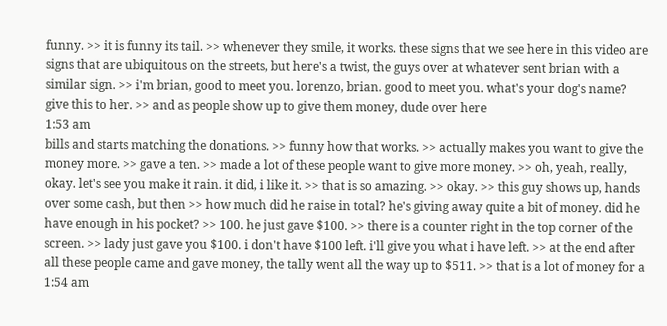funny. >> it is funny its tail. >> whenever they smile, it works. these signs that we see here in this video are signs that are ubiquitous on the streets, but here's a twist, the guys over at whatever sent brian with a similar sign. >> i'm brian, good to meet you. lorenzo, brian. good to meet you. what's your dog's name? give this to her. >> and as people show up to give them money, dude over here
1:53 am
bills and starts matching the donations. >> funny how that works. >> actually makes you want to give the money more. >> gave a ten. >> made a lot of these people want to give more money. >> oh, yeah, really, okay. let's see you make it rain. it did, i like it. >> that is so amazing. >> okay. >> this guy shows up, hands over some cash, but then >> how much did he raise in total? he's giving away quite a bit of money. did he have enough in his pocket? >> 100. he just gave $100. >> there is a counter right in the top corner of the screen. >> lady just gave you $100. i don't have $100 left. i'll give you what i have left. >> at the end after all these people came and gave money, the tally went all the way up to $511. >> that is a lot of money for a
1:54 am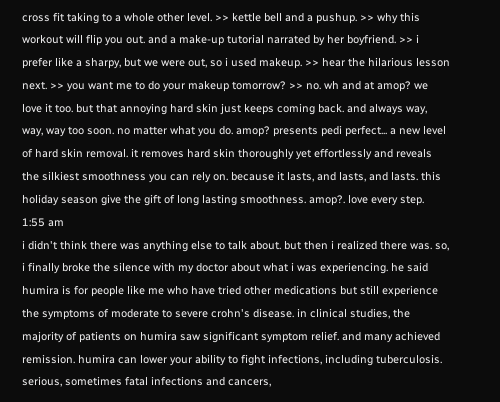cross fit taking to a whole other level. >> kettle bell and a pushup. >> why this workout will flip you out. and a make-up tutorial narrated by her boyfriend. >> i prefer like a sharpy, but we were out, so i used makeup. >> hear the hilarious lesson next. >> you want me to do your makeup tomorrow? >> no. wh and at amop? we love it too. but that annoying hard skin just keeps coming back. and always way, way, way too soon. no matter what you do. amop? presents pedi perfect... a new level of hard skin removal. it removes hard skin thoroughly yet effortlessly and reveals the silkiest smoothness you can rely on. because it lasts, and lasts, and lasts. this holiday season give the gift of long lasting smoothness. amop?. love every step.
1:55 am
i didn't think there was anything else to talk about. but then i realized there was. so, i finally broke the silence with my doctor about what i was experiencing. he said humira is for people like me who have tried other medications but still experience the symptoms of moderate to severe crohn's disease. in clinical studies, the majority of patients on humira saw significant symptom relief. and many achieved remission. humira can lower your ability to fight infections, including tuberculosis. serious, sometimes fatal infections and cancers,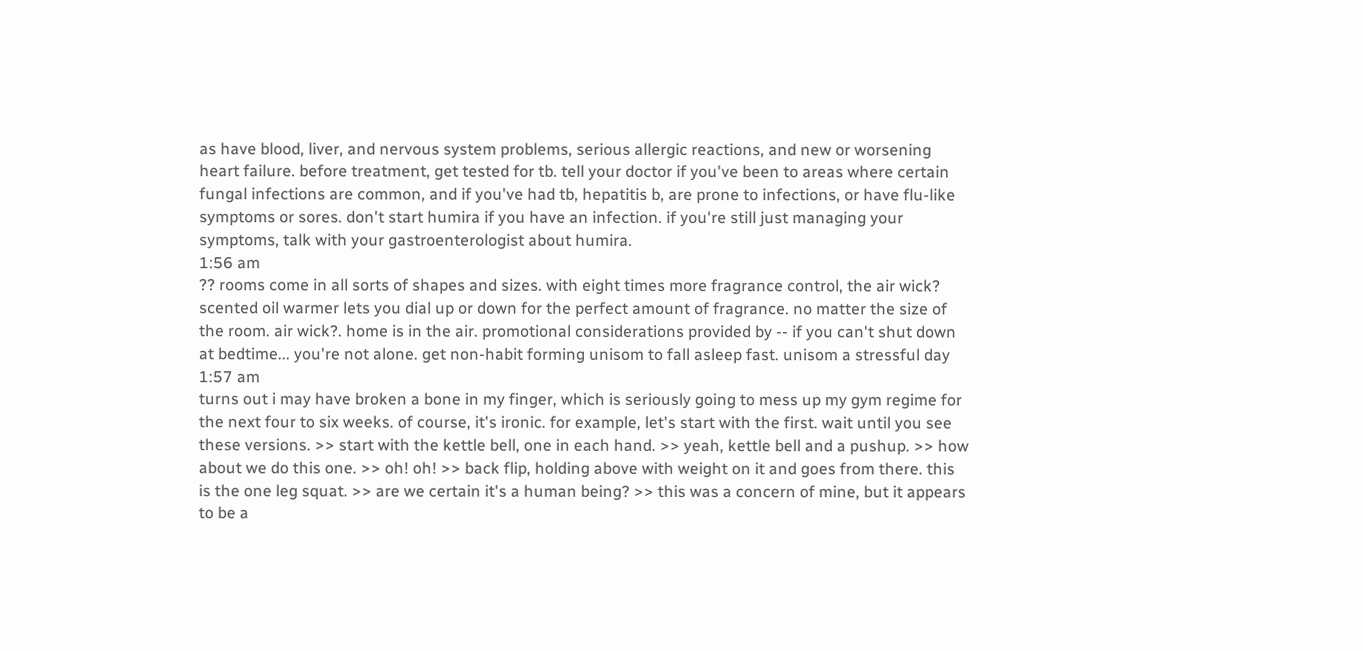as have blood, liver, and nervous system problems, serious allergic reactions, and new or worsening heart failure. before treatment, get tested for tb. tell your doctor if you've been to areas where certain fungal infections are common, and if you've had tb, hepatitis b, are prone to infections, or have flu-like symptoms or sores. don't start humira if you have an infection. if you're still just managing your symptoms, talk with your gastroenterologist about humira.
1:56 am
?? rooms come in all sorts of shapes and sizes. with eight times more fragrance control, the air wick? scented oil warmer lets you dial up or down for the perfect amount of fragrance. no matter the size of the room. air wick?. home is in the air. promotional considerations provided by -- if you can't shut down at bedtime... you're not alone. get non-habit forming unisom to fall asleep fast. unisom a stressful day
1:57 am
turns out i may have broken a bone in my finger, which is seriously going to mess up my gym regime for the next four to six weeks. of course, it's ironic. for example, let's start with the first. wait until you see these versions. >> start with the kettle bell, one in each hand. >> yeah, kettle bell and a pushup. >> how about we do this one. >> oh! oh! >> back flip, holding above with weight on it and goes from there. this is the one leg squat. >> are we certain it's a human being? >> this was a concern of mine, but it appears to be a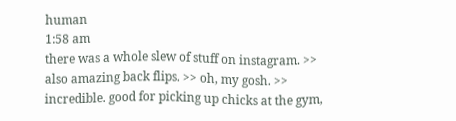human
1:58 am
there was a whole slew of stuff on instagram. >> also amazing back flips. >> oh, my gosh. >> incredible. good for picking up chicks at the gym,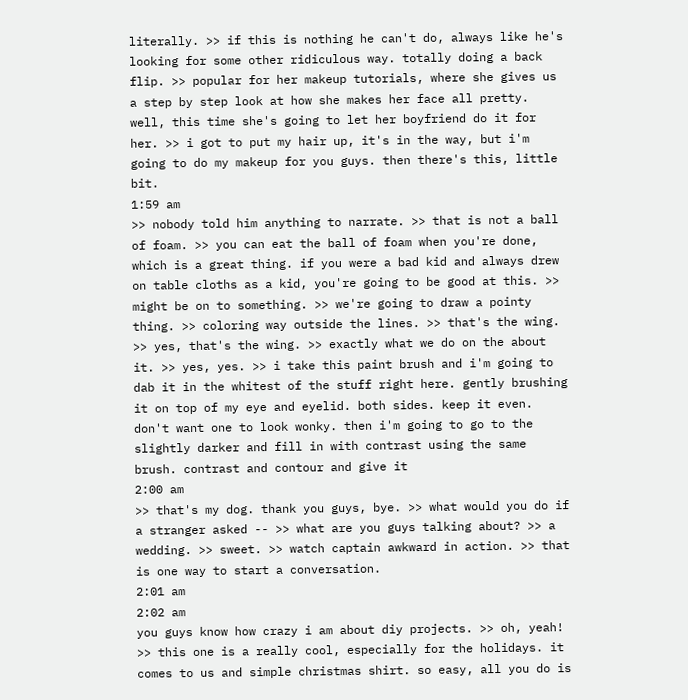literally. >> if this is nothing he can't do, always like he's looking for some other ridiculous way. totally doing a back flip. >> popular for her makeup tutorials, where she gives us a step by step look at how she makes her face all pretty. well, this time she's going to let her boyfriend do it for her. >> i got to put my hair up, it's in the way, but i'm going to do my makeup for you guys. then there's this, little bit.
1:59 am
>> nobody told him anything to narrate. >> that is not a ball of foam. >> you can eat the ball of foam when you're done, which is a great thing. if you were a bad kid and always drew on table cloths as a kid, you're going to be good at this. >> might be on to something. >> we're going to draw a pointy thing. >> coloring way outside the lines. >> that's the wing. >> yes, that's the wing. >> exactly what we do on the about it. >> yes, yes. >> i take this paint brush and i'm going to dab it in the whitest of the stuff right here. gently brushing it on top of my eye and eyelid. both sides. keep it even. don't want one to look wonky. then i'm going to go to the slightly darker and fill in with contrast using the same brush. contrast and contour and give it
2:00 am
>> that's my dog. thank you guys, bye. >> what would you do if a stranger asked -- >> what are you guys talking about? >> a wedding. >> sweet. >> watch captain awkward in action. >> that is one way to start a conversation.
2:01 am
2:02 am
you guys know how crazy i am about diy projects. >> oh, yeah! >> this one is a really cool, especially for the holidays. it comes to us and simple christmas shirt. so easy, all you do is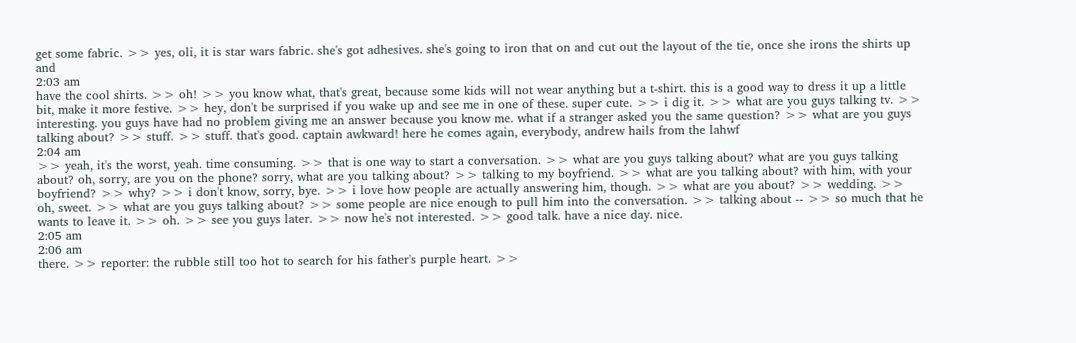get some fabric. >> yes, oli, it is star wars fabric. she's got adhesives. she's going to iron that on and cut out the layout of the tie, once she irons the shirts up and
2:03 am
have the cool shirts. >> oh! >> you know what, that's great, because some kids will not wear anything but a t-shirt. this is a good way to dress it up a little bit, make it more festive. >> hey, don't be surprised if you wake up and see me in one of these. super cute. >> i dig it. >> what are you guys talking tv. >> interesting. you guys have had no problem giving me an answer because you know me. what if a stranger asked you the same question? >> what are you guys talking about? >> stuff. >> stuff. that's good. captain awkward! here he comes again, everybody, andrew hails from the lahwf
2:04 am
>> yeah, it's the worst, yeah. time consuming. >> that is one way to start a conversation. >> what are you guys talking about? what are you guys talking about? oh, sorry, are you on the phone? sorry, what are you talking about? >> talking to my boyfriend. >> what are you talking about? with him, with your boyfriend? >> why? >> i don't know, sorry, bye. >> i love how people are actually answering him, though. >> what are you about? >> wedding. >> oh, sweet. >> what are you guys talking about? >> some people are nice enough to pull him into the conversation. >> talking about -- >> so much that he wants to leave it. >> oh. >> see you guys later. >> now he's not interested. >> good talk. have a nice day. nice.
2:05 am
2:06 am
there. >> reporter: the rubble still too hot to search for his father's purple heart. >>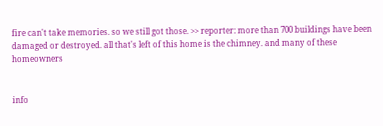fire can't take memories. so we still got those. >> reporter: more than 700 buildings have been damaged or destroyed. all that's left of this home is the chimney. and many of these homeowners


info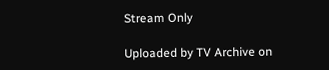Stream Only

Uploaded by TV Archive on